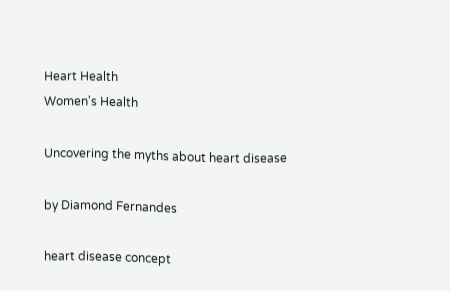Heart Health
Women's Health

Uncovering the myths about heart disease

by Diamond Fernandes

heart disease concept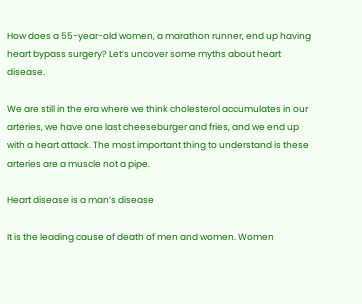How does a 55-year-old women, a marathon runner, end up having heart bypass surgery? Let’s uncover some myths about heart disease.

We are still in the era where we think cholesterol accumulates in our arteries, we have one last cheeseburger and fries, and we end up with a heart attack. The most important thing to understand is these arteries are a muscle not a pipe.

Heart disease is a man’s disease

It is the leading cause of death of men and women. Women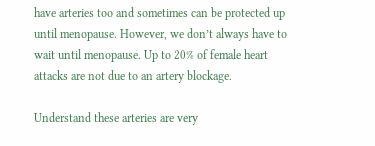have arteries too and sometimes can be protected up until menopause. However, we don’t always have to wait until menopause. Up to 20% of female heart attacks are not due to an artery blockage.

Understand these arteries are very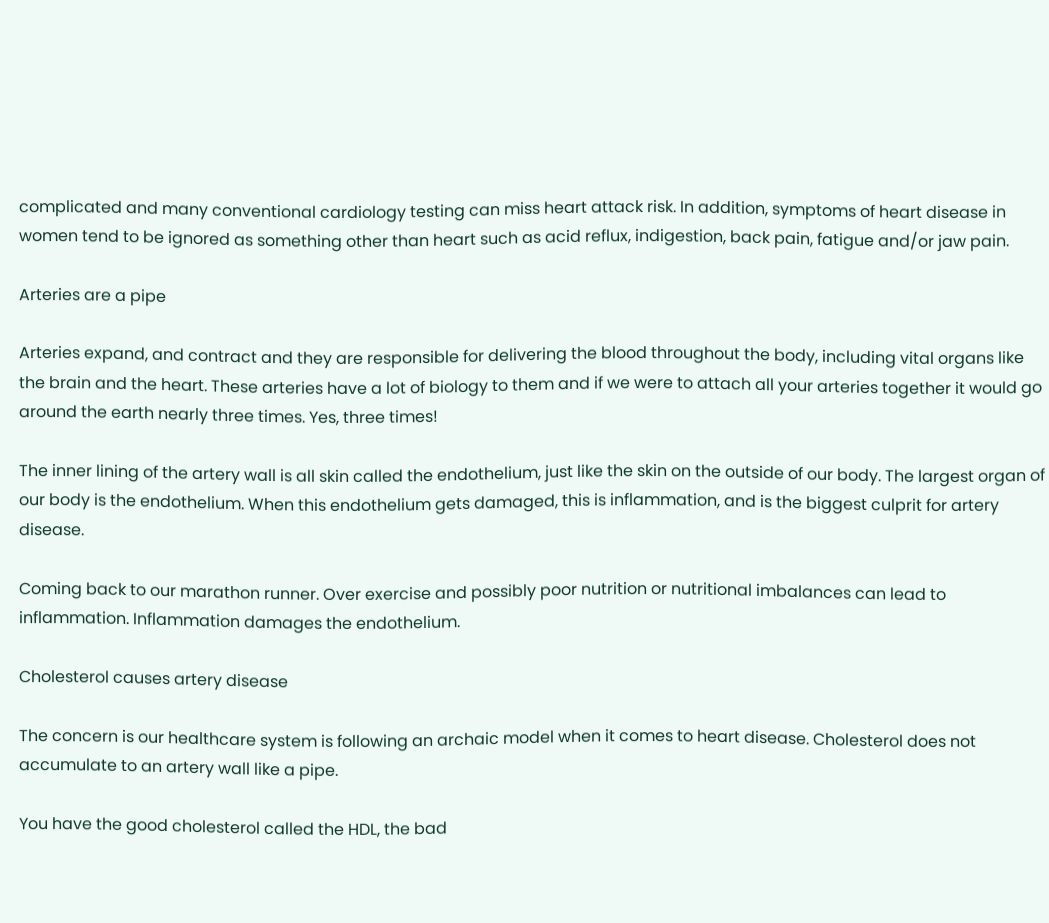complicated and many conventional cardiology testing can miss heart attack risk. In addition, symptoms of heart disease in women tend to be ignored as something other than heart such as acid reflux, indigestion, back pain, fatigue and/or jaw pain.

Arteries are a pipe

Arteries expand, and contract and they are responsible for delivering the blood throughout the body, including vital organs like the brain and the heart. These arteries have a lot of biology to them and if we were to attach all your arteries together it would go around the earth nearly three times. Yes, three times!

The inner lining of the artery wall is all skin called the endothelium, just like the skin on the outside of our body. The largest organ of our body is the endothelium. When this endothelium gets damaged, this is inflammation, and is the biggest culprit for artery disease.

Coming back to our marathon runner. Over exercise and possibly poor nutrition or nutritional imbalances can lead to inflammation. Inflammation damages the endothelium.

Cholesterol causes artery disease

The concern is our healthcare system is following an archaic model when it comes to heart disease. Cholesterol does not accumulate to an artery wall like a pipe.

You have the good cholesterol called the HDL, the bad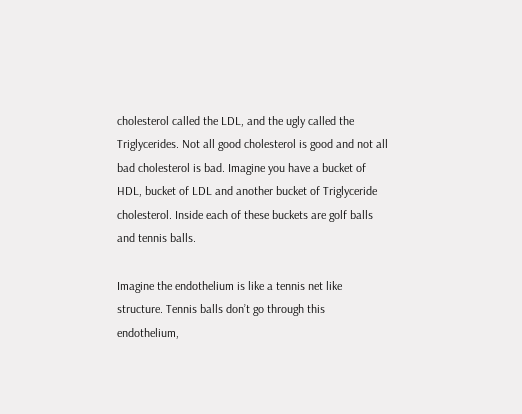cholesterol called the LDL, and the ugly called the Triglycerides. Not all good cholesterol is good and not all bad cholesterol is bad. Imagine you have a bucket of HDL, bucket of LDL and another bucket of Triglyceride cholesterol. Inside each of these buckets are golf balls and tennis balls.

Imagine the endothelium is like a tennis net like structure. Tennis balls don’t go through this endothelium,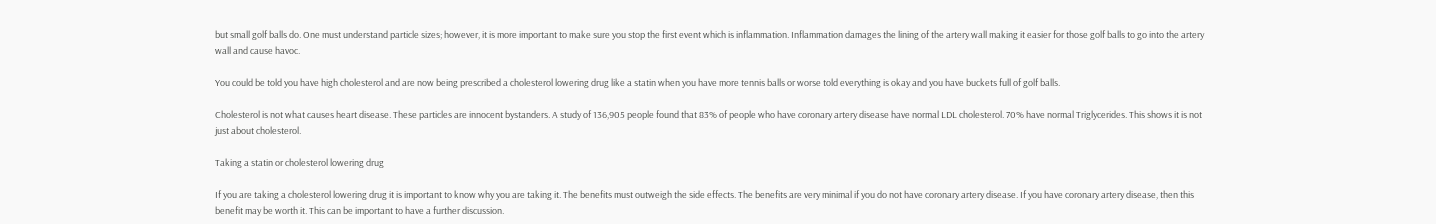but small golf balls do. One must understand particle sizes; however, it is more important to make sure you stop the first event which is inflammation. Inflammation damages the lining of the artery wall making it easier for those golf balls to go into the artery wall and cause havoc.

You could be told you have high cholesterol and are now being prescribed a cholesterol lowering drug like a statin when you have more tennis balls or worse told everything is okay and you have buckets full of golf balls.

Cholesterol is not what causes heart disease. These particles are innocent bystanders. A study of 136,905 people found that 83% of people who have coronary artery disease have normal LDL cholesterol. 70% have normal Triglycerides. This shows it is not just about cholesterol.

Taking a statin or cholesterol lowering drug

If you are taking a cholesterol lowering drug it is important to know why you are taking it. The benefits must outweigh the side effects. The benefits are very minimal if you do not have coronary artery disease. If you have coronary artery disease, then this benefit may be worth it. This can be important to have a further discussion.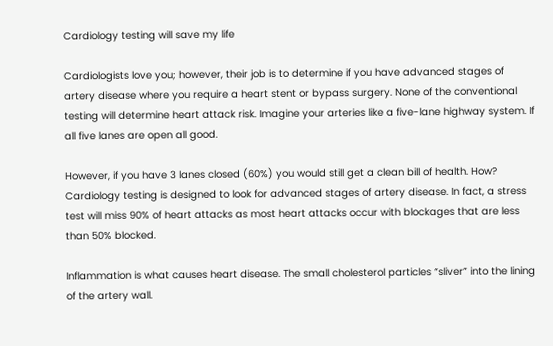Cardiology testing will save my life

Cardiologists love you; however, their job is to determine if you have advanced stages of artery disease where you require a heart stent or bypass surgery. None of the conventional testing will determine heart attack risk. Imagine your arteries like a five-lane highway system. If all five lanes are open all good.

However, if you have 3 lanes closed (60%) you would still get a clean bill of health. How? Cardiology testing is designed to look for advanced stages of artery disease. In fact, a stress test will miss 90% of heart attacks as most heart attacks occur with blockages that are less than 50% blocked.

Inflammation is what causes heart disease. The small cholesterol particles “sliver” into the lining of the artery wall.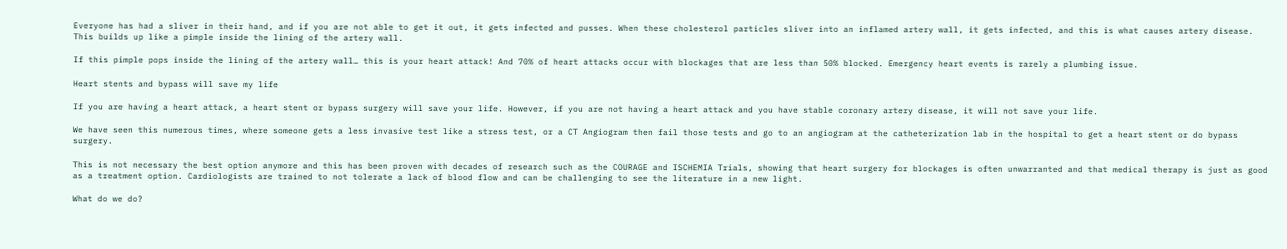Everyone has had a sliver in their hand, and if you are not able to get it out, it gets infected and pusses. When these cholesterol particles sliver into an inflamed artery wall, it gets infected, and this is what causes artery disease. This builds up like a pimple inside the lining of the artery wall.

If this pimple pops inside the lining of the artery wall… this is your heart attack! And 70% of heart attacks occur with blockages that are less than 50% blocked. Emergency heart events is rarely a plumbing issue.

Heart stents and bypass will save my life

If you are having a heart attack, a heart stent or bypass surgery will save your life. However, if you are not having a heart attack and you have stable coronary artery disease, it will not save your life.

We have seen this numerous times, where someone gets a less invasive test like a stress test, or a CT Angiogram then fail those tests and go to an angiogram at the catheterization lab in the hospital to get a heart stent or do bypass surgery.

This is not necessary the best option anymore and this has been proven with decades of research such as the COURAGE and ISCHEMIA Trials, showing that heart surgery for blockages is often unwarranted and that medical therapy is just as good as a treatment option. Cardiologists are trained to not tolerate a lack of blood flow and can be challenging to see the literature in a new light.

What do we do?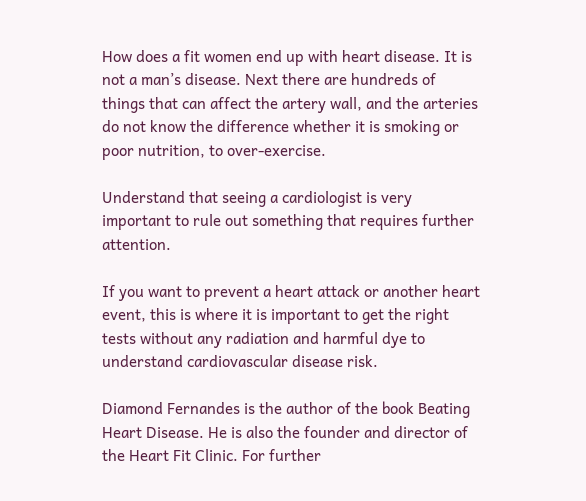How does a fit women end up with heart disease. It is not a man’s disease. Next there are hundreds of things that can affect the artery wall, and the arteries do not know the difference whether it is smoking or poor nutrition, to over-exercise.

Understand that seeing a cardiologist is very important to rule out something that requires further attention.

If you want to prevent a heart attack or another heart event, this is where it is important to get the right tests without any radiation and harmful dye to understand cardiovascular disease risk.

Diamond Fernandes is the author of the book Beating Heart Disease. He is also the founder and director of the Heart Fit Clinic. For further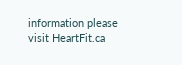information please visit HeartFit.ca